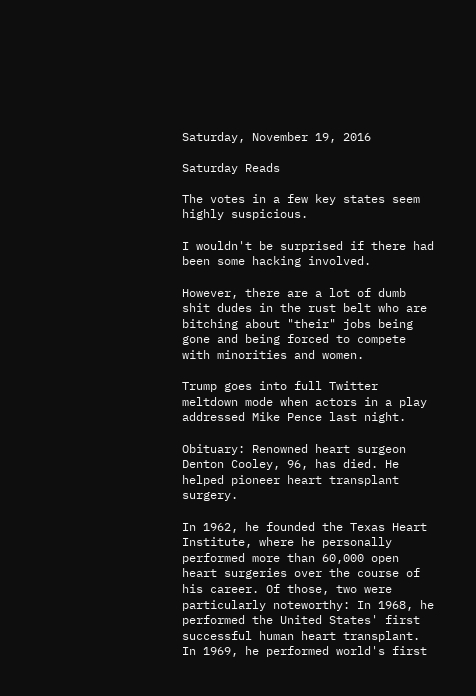Saturday, November 19, 2016

Saturday Reads

The votes in a few key states seem highly suspicious.

I wouldn't be surprised if there had been some hacking involved.

However, there are a lot of dumb shit dudes in the rust belt who are bitching about "their" jobs being gone and being forced to compete with minorities and women.

Trump goes into full Twitter meltdown mode when actors in a play addressed Mike Pence last night.

Obituary: Renowned heart surgeon Denton Cooley, 96, has died. He helped pioneer heart transplant surgery.

In 1962, he founded the Texas Heart Institute, where he personally performed more than 60,000 open heart surgeries over the course of his career. Of those, two were particularly noteworthy: In 1968, he performed the United States' first successful human heart transplant. In 1969, he performed world's first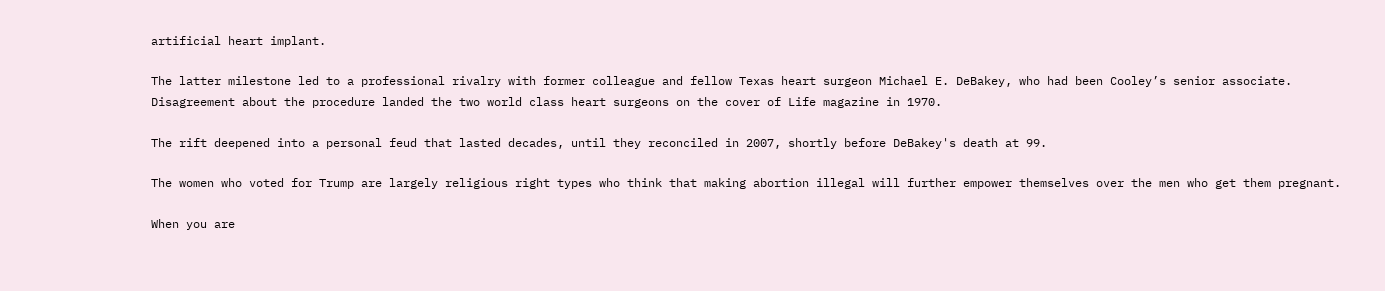artificial heart implant.

The latter milestone led to a professional rivalry with former colleague and fellow Texas heart surgeon Michael E. DeBakey, who had been Cooley’s senior associate. Disagreement about the procedure landed the two world class heart surgeons on the cover of Life magazine in 1970.

The rift deepened into a personal feud that lasted decades, until they reconciled in 2007, shortly before DeBakey's death at 99.

The women who voted for Trump are largely religious right types who think that making abortion illegal will further empower themselves over the men who get them pregnant.

When you are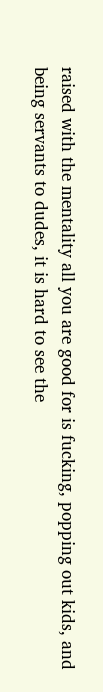raised with the mentality all you are good for is fucking, popping out kids, and being servants to dudes, it is hard to see the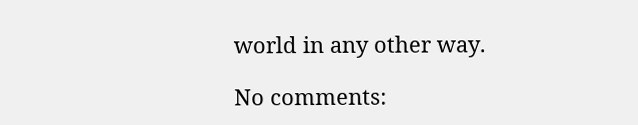world in any other way.

No comments: